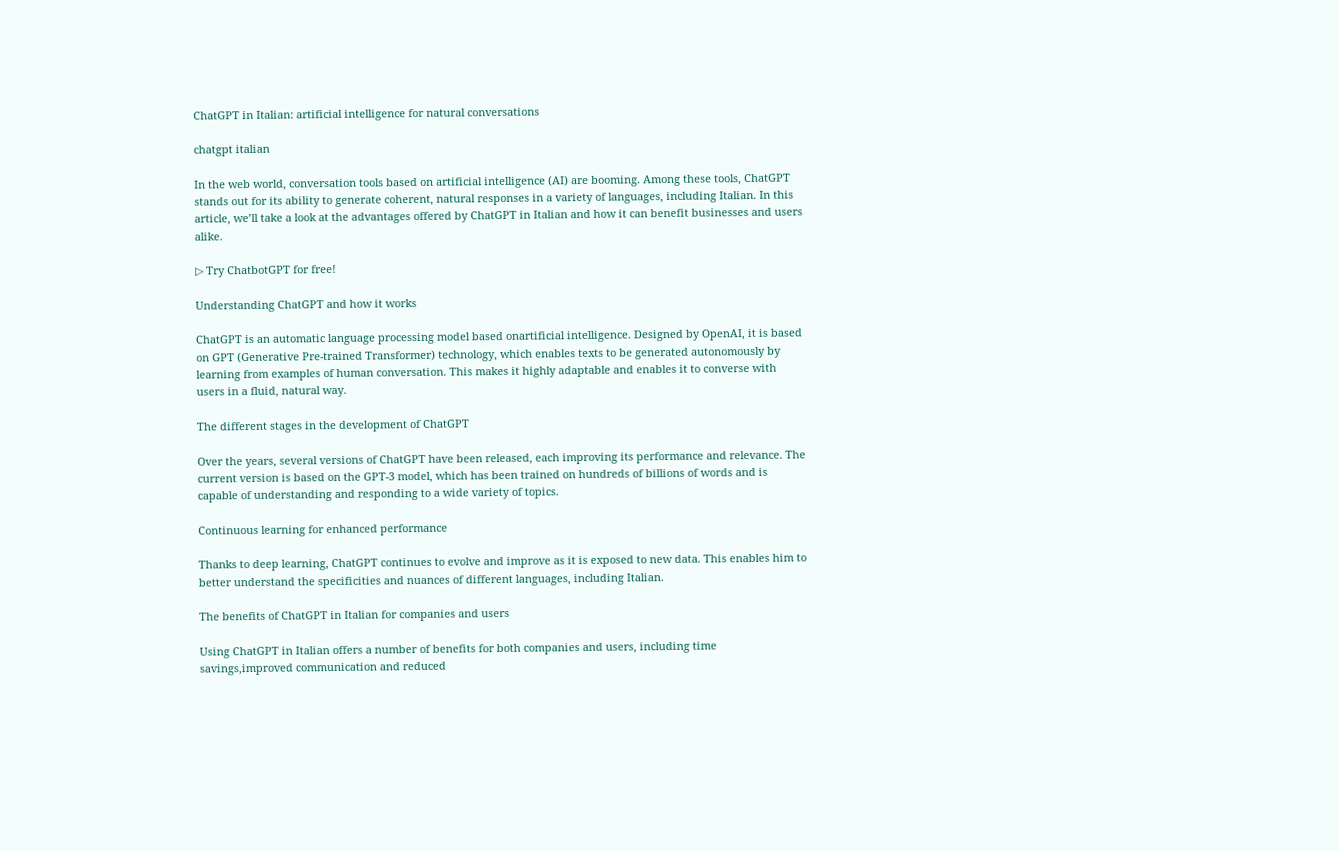ChatGPT in Italian: artificial intelligence for natural conversations

chatgpt italian

In the web world, conversation tools based on artificial intelligence (AI) are booming. Among these tools, ChatGPT stands out for its ability to generate coherent, natural responses in a variety of languages, including Italian. In this article, we’ll take a look at the advantages offered by ChatGPT in Italian and how it can benefit businesses and users alike.

▷ Try ChatbotGPT for free!

Understanding ChatGPT and how it works

ChatGPT is an automatic language processing model based onartificial intelligence. Designed by OpenAI, it is based on GPT (Generative Pre-trained Transformer) technology, which enables texts to be generated autonomously by learning from examples of human conversation. This makes it highly adaptable and enables it to converse with users in a fluid, natural way.

The different stages in the development of ChatGPT

Over the years, several versions of ChatGPT have been released, each improving its performance and relevance. The current version is based on the GPT-3 model, which has been trained on hundreds of billions of words and is capable of understanding and responding to a wide variety of topics.

Continuous learning for enhanced performance

Thanks to deep learning, ChatGPT continues to evolve and improve as it is exposed to new data. This enables him to better understand the specificities and nuances of different languages, including Italian.

The benefits of ChatGPT in Italian for companies and users

Using ChatGPT in Italian offers a number of benefits for both companies and users, including time savings,improved communication and reduced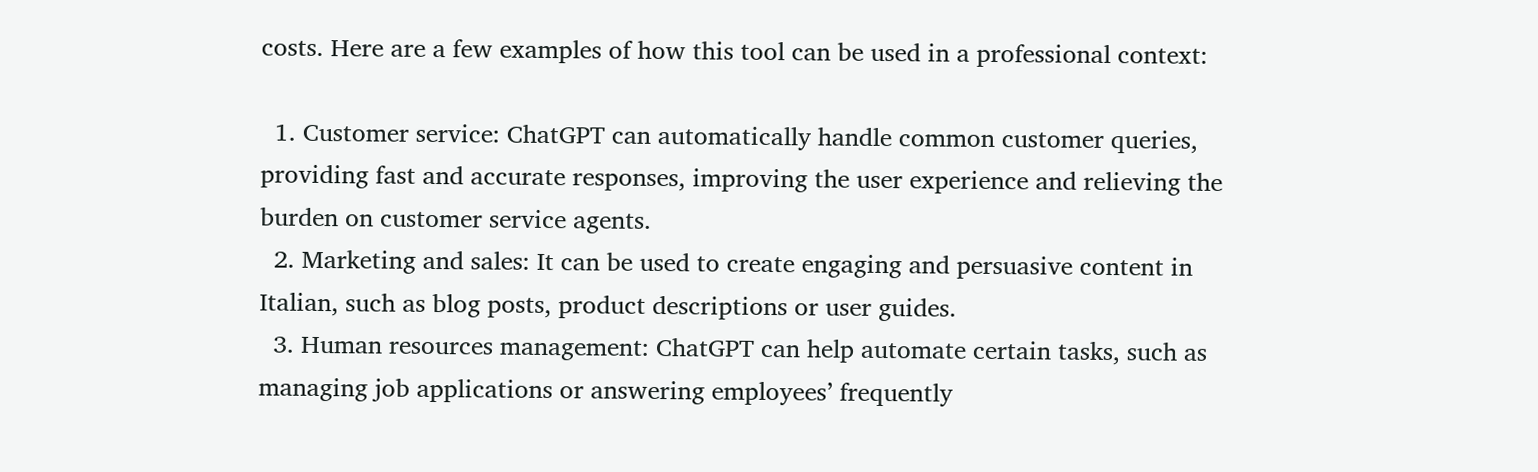costs. Here are a few examples of how this tool can be used in a professional context:

  1. Customer service: ChatGPT can automatically handle common customer queries, providing fast and accurate responses, improving the user experience and relieving the burden on customer service agents.
  2. Marketing and sales: It can be used to create engaging and persuasive content in Italian, such as blog posts, product descriptions or user guides.
  3. Human resources management: ChatGPT can help automate certain tasks, such as managing job applications or answering employees’ frequently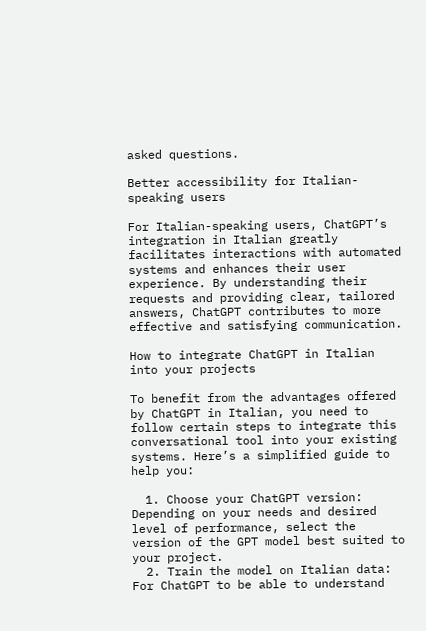asked questions.

Better accessibility for Italian-speaking users

For Italian-speaking users, ChatGPT’s integration in Italian greatly facilitates interactions with automated systems and enhances their user experience. By understanding their requests and providing clear, tailored answers, ChatGPT contributes to more effective and satisfying communication.

How to integrate ChatGPT in Italian into your projects

To benefit from the advantages offered by ChatGPT in Italian, you need to follow certain steps to integrate this conversational tool into your existing systems. Here’s a simplified guide to help you:

  1. Choose your ChatGPT version: Depending on your needs and desired level of performance, select the version of the GPT model best suited to your project.
  2. Train the model on Italian data: For ChatGPT to be able to understand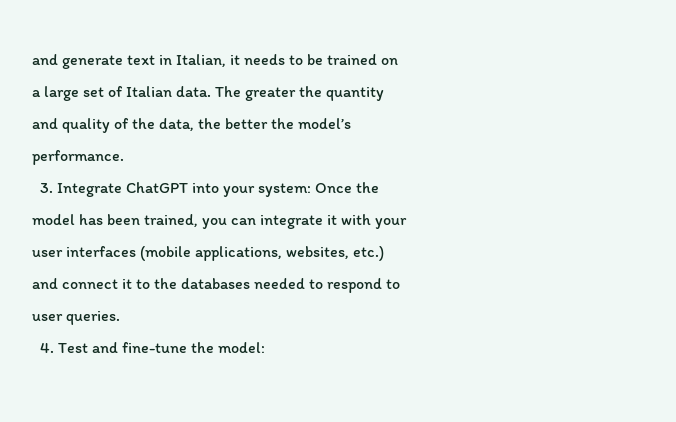and generate text in Italian, it needs to be trained on a large set of Italian data. The greater the quantity and quality of the data, the better the model’s performance.
  3. Integrate ChatGPT into your system: Once the model has been trained, you can integrate it with your user interfaces (mobile applications, websites, etc.) and connect it to the databases needed to respond to user queries.
  4. Test and fine-tune the model: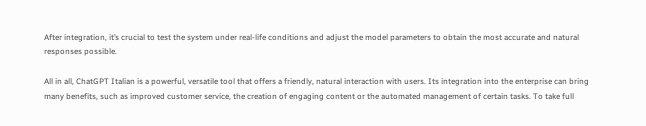After integration, it’s crucial to test the system under real-life conditions and adjust the model parameters to obtain the most accurate and natural responses possible.

All in all, ChatGPT Italian is a powerful, versatile tool that offers a friendly, natural interaction with users. Its integration into the enterprise can bring many benefits, such as improved customer service, the creation of engaging content or the automated management of certain tasks. To take full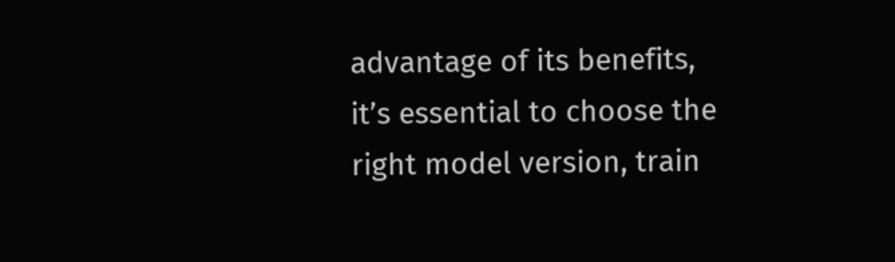advantage of its benefits, it’s essential to choose the right model version, train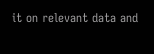it on relevant data and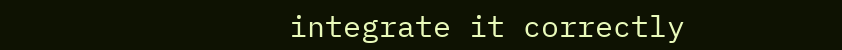integrate it correctly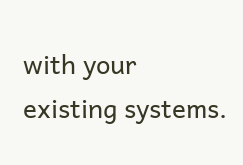with your existing systems.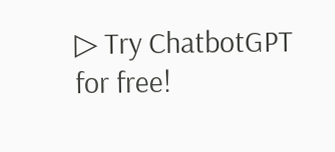▷ Try ChatbotGPT for free!